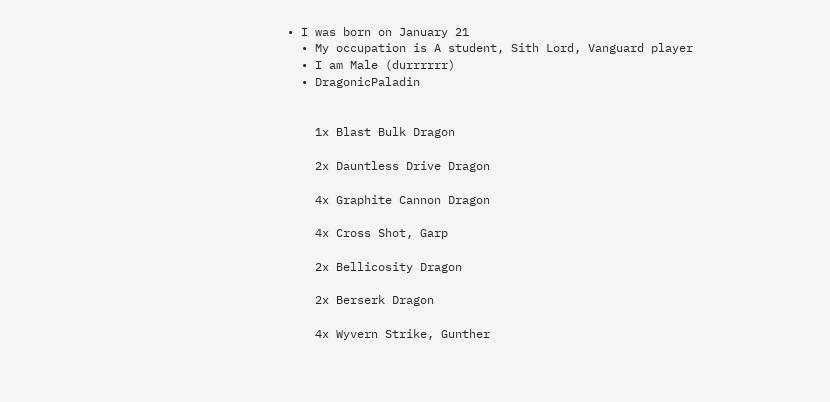• I was born on January 21
  • My occupation is A student, Sith Lord, Vanguard player
  • I am Male (durrrrrr)
  • DragonicPaladin


    1x Blast Bulk Dragon

    2x Dauntless Drive Dragon

    4x Graphite Cannon Dragon

    4x Cross Shot, Garp

    2x Bellicosity Dragon

    2x Berserk Dragon

    4x Wyvern Strike, Gunther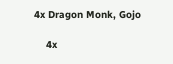4x Dragon Monk, Gojo

    4x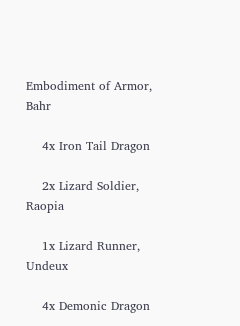Embodiment of Armor, Bahr

    4x Iron Tail Dragon

    2x Lizard Soldier, Raopia

    1x Lizard Runner, Undeux

    4x Demonic Dragon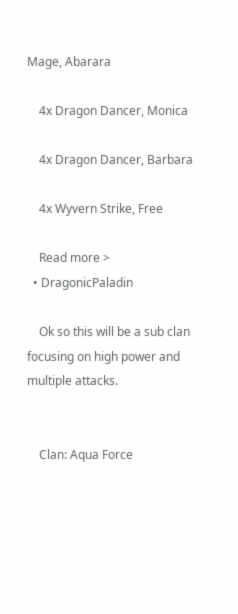Mage, Abarara

    4x Dragon Dancer, Monica

    4x Dragon Dancer, Barbara

    4x Wyvern Strike, Free

    Read more >
  • DragonicPaladin

    Ok so this will be a sub clan focusing on high power and multiple attacks.


    Clan: Aqua Force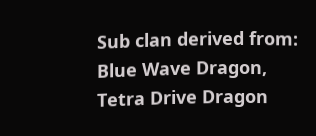Sub clan derived from: Blue Wave Dragon, Tetra Drive Dragon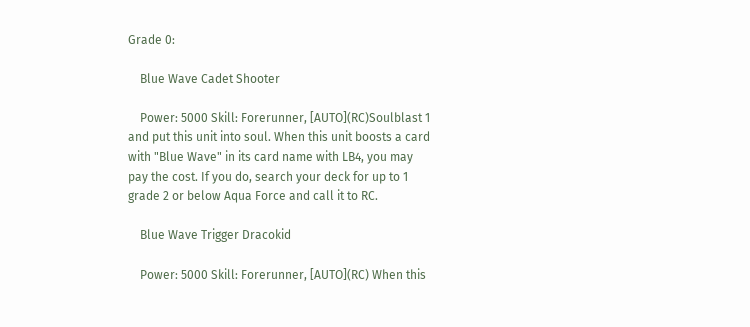Grade 0:

    Blue Wave Cadet Shooter

    Power: 5000 Skill: Forerunner, [AUTO](RC)Soulblast 1 and put this unit into soul. When this unit boosts a card with "Blue Wave" in its card name with LB4, you may pay the cost. If you do, search your deck for up to 1 grade 2 or below Aqua Force and call it to RC.

    Blue Wave Trigger Dracokid

    Power: 5000 Skill: Forerunner, [AUTO](RC) When this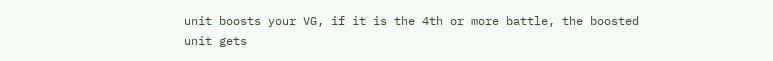unit boosts your VG, if it is the 4th or more battle, the boosted unit gets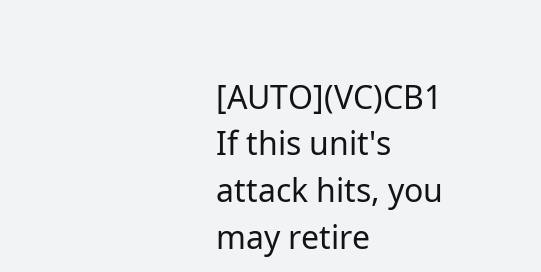[AUTO](VC)CB1 If this unit's attack hits, you may retire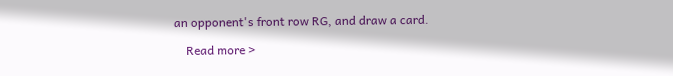an opponent's front row RG, and draw a card.

    Read more >